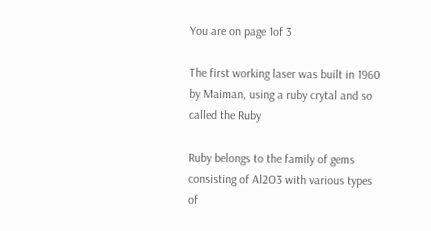You are on page 1of 3

The first working laser was built in 1960 by Maiman, using a ruby crytal and so called the Ruby

Ruby belongs to the family of gems consisting of Al2O3 with various types of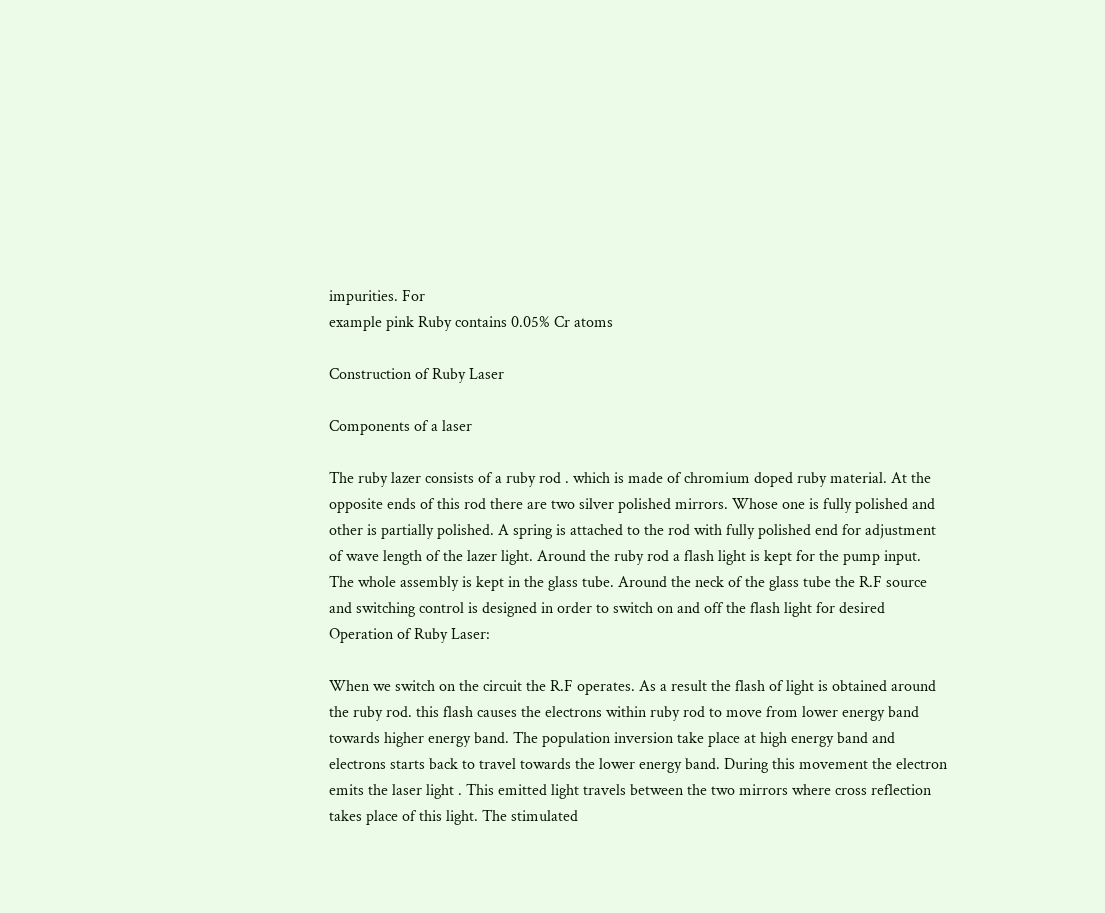impurities. For
example pink Ruby contains 0.05% Cr atoms

Construction of Ruby Laser

Components of a laser

The ruby lazer consists of a ruby rod . which is made of chromium doped ruby material. At the
opposite ends of this rod there are two silver polished mirrors. Whose one is fully polished and
other is partially polished. A spring is attached to the rod with fully polished end for adjustment
of wave length of the lazer light. Around the ruby rod a flash light is kept for the pump input.
The whole assembly is kept in the glass tube. Around the neck of the glass tube the R.F source
and switching control is designed in order to switch on and off the flash light for desired
Operation of Ruby Laser:

When we switch on the circuit the R.F operates. As a result the flash of light is obtained around
the ruby rod. this flash causes the electrons within ruby rod to move from lower energy band
towards higher energy band. The population inversion take place at high energy band and
electrons starts back to travel towards the lower energy band. During this movement the electron
emits the laser light . This emitted light travels between the two mirrors where cross reflection
takes place of this light. The stimulated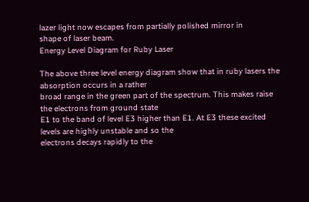lazer light now escapes from partially polished mirror in
shape of laser beam.
Energy Level Diagram for Ruby Laser

The above three level energy diagram show that in ruby lasers the absorption occurs in a rather
broad range in the green part of the spectrum. This makes raise the electrons from ground state
E1 to the band of level E3 higher than E1. At E3 these excited levels are highly unstable and so the
electrons decays rapidly to the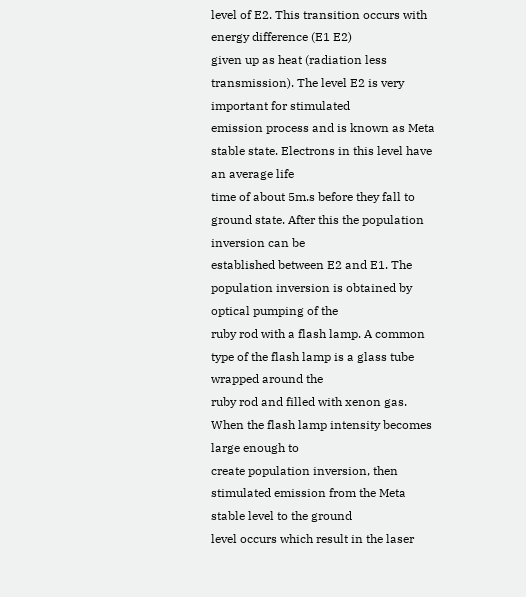level of E2. This transition occurs with energy difference (E1 E2)
given up as heat (radiation less transmission). The level E2 is very important for stimulated
emission process and is known as Meta stable state. Electrons in this level have an average life
time of about 5m.s before they fall to ground state. After this the population inversion can be
established between E2 and E1. The population inversion is obtained by optical pumping of the
ruby rod with a flash lamp. A common type of the flash lamp is a glass tube wrapped around the
ruby rod and filled with xenon gas. When the flash lamp intensity becomes large enough to
create population inversion, then stimulated emission from the Meta stable level to the ground
level occurs which result in the laser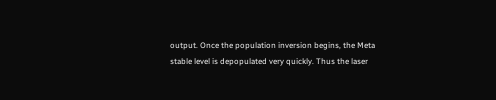output. Once the population inversion begins, the Meta
stable level is depopulated very quickly. Thus the laser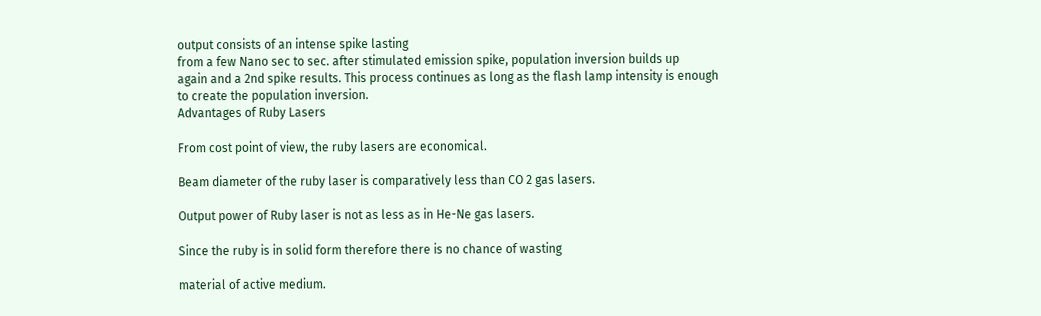output consists of an intense spike lasting
from a few Nano sec to sec. after stimulated emission spike, population inversion builds up
again and a 2nd spike results. This process continues as long as the flash lamp intensity is enough
to create the population inversion.
Advantages of Ruby Lasers

From cost point of view, the ruby lasers are economical.

Beam diameter of the ruby laser is comparatively less than CO 2 gas lasers.

Output power of Ruby laser is not as less as in He-Ne gas lasers.

Since the ruby is in solid form therefore there is no chance of wasting

material of active medium.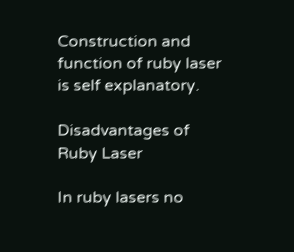Construction and function of ruby laser is self explanatory.

Disadvantages of Ruby Laser

In ruby lasers no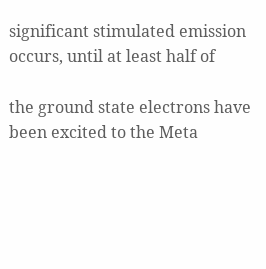significant stimulated emission occurs, until at least half of

the ground state electrons have been excited to the Meta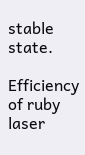stable state.

Efficiency of ruby laser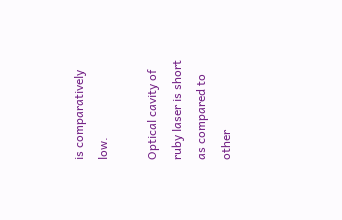is comparatively low.

Optical cavity of ruby laser is short as compared to other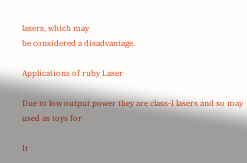lasers, which may
be considered a disadvantage.

Applications of ruby Laser

Due to low output power they are class-I lasers and so may used as toys for

It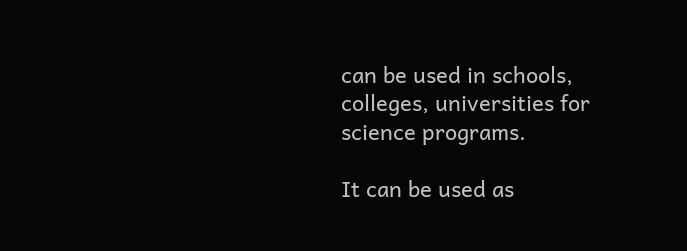can be used in schools, colleges, universities for science programs.

It can be used as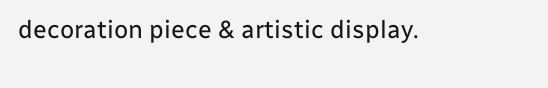decoration piece & artistic display.